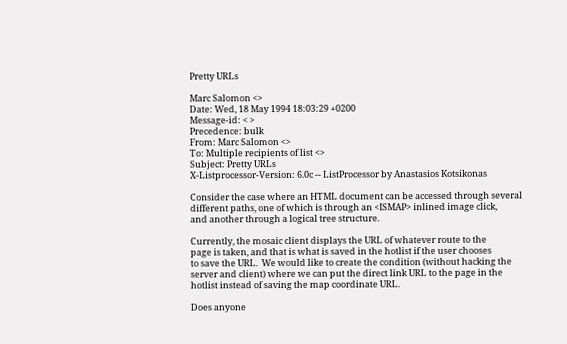Pretty URLs

Marc Salomon <>
Date: Wed, 18 May 1994 18:03:29 +0200
Message-id: < >
Precedence: bulk
From: Marc Salomon <>
To: Multiple recipients of list <>
Subject: Pretty URLs
X-Listprocessor-Version: 6.0c -- ListProcessor by Anastasios Kotsikonas

Consider the case where an HTML document can be accessed through several
different paths, one of which is through an <ISMAP> inlined image click,
and another through a logical tree structure.

Currently, the mosaic client displays the URL of whatever route to the
page is taken, and that is what is saved in the hotlist if the user chooses
to save the URL.  We would like to create the condition (without hacking the
server and client) where we can put the direct link URL to the page in the
hotlist instead of saving the map coordinate URL.

Does anyone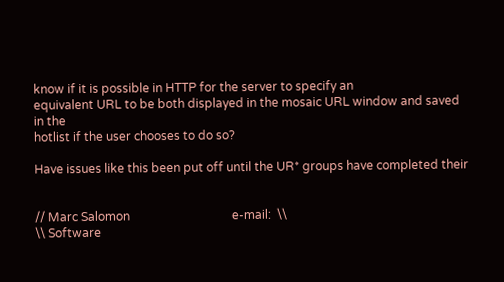know if it is possible in HTTP for the server to specify an
equivalent URL to be both displayed in the mosaic URL window and saved in the
hotlist if the user chooses to do so?

Have issues like this been put off until the UR* groups have completed their


// Marc Salomon                                  e-mail:  \\
\\ Software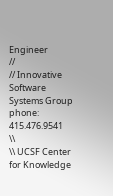Engineer                                                        //
// Innovative Software Systems Group             phone:  415.476.9541       \\
\\ UCSF Center for Knowledge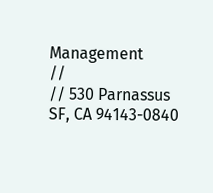Management                                     //
// 530 Parnassus SF, CA 94143-0840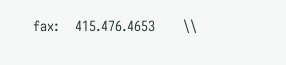fax:    415.476.4653       \\